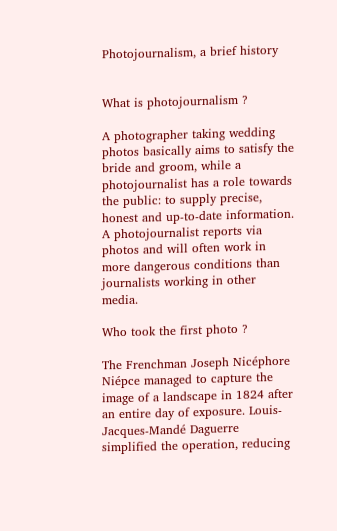Photojournalism, a brief history


What is photojournalism ?

A photographer taking wedding photos basically aims to satisfy the bride and groom, while a photojournalist has a role towards the public: to supply precise, honest and up-to-date information. A photojournalist reports via photos and will often work in more dangerous conditions than journalists working in other media.

Who took the first photo ?

The Frenchman Joseph Nicéphore Niépce managed to capture the image of a landscape in 1824 after an entire day of exposure. Louis-Jacques-Mandé Daguerre simplified the operation, reducing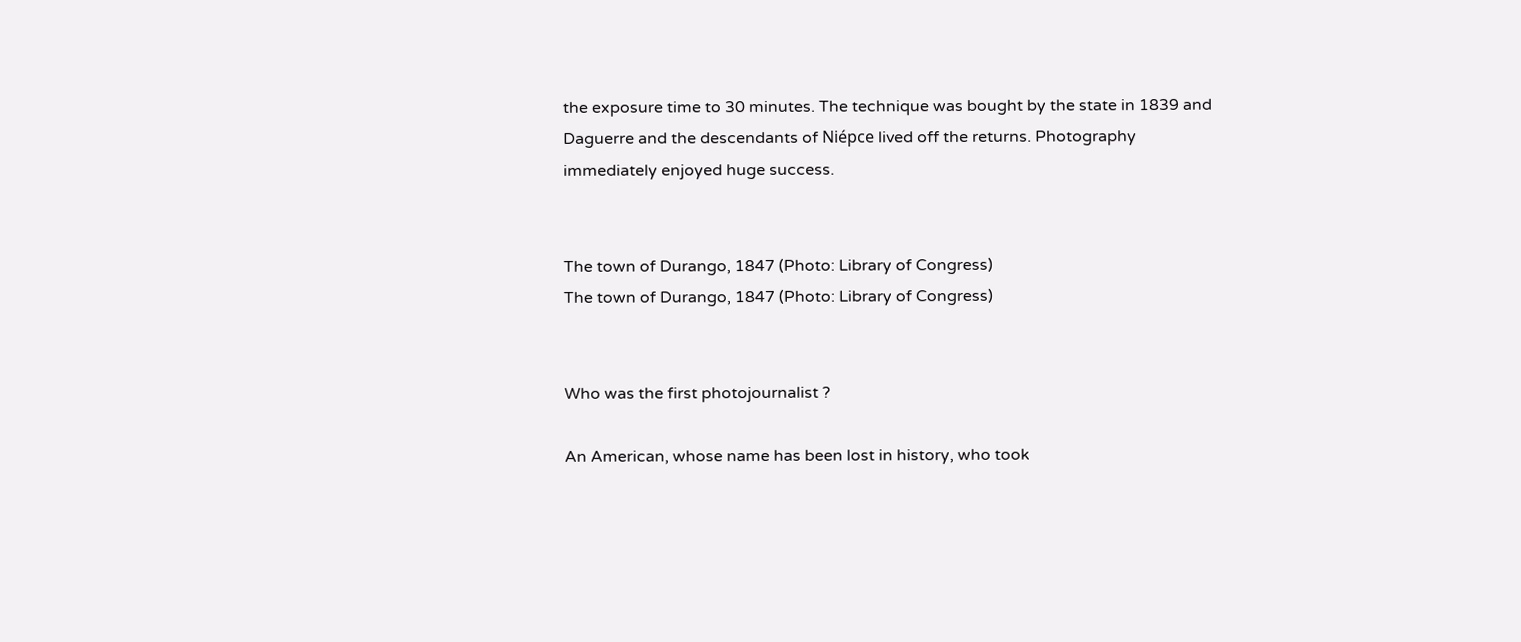the exposure time to 30 minutes. The technique was bought by the state in 1839 and Daguerre and the descendants of Niépce lived off the returns. Photography immediately enjoyed huge success.


The town of Durango, 1847 (Photo: Library of Congress)
The town of Durango, 1847 (Photo: Library of Congress)


Who was the first photojournalist ?

An American, whose name has been lost in history, who took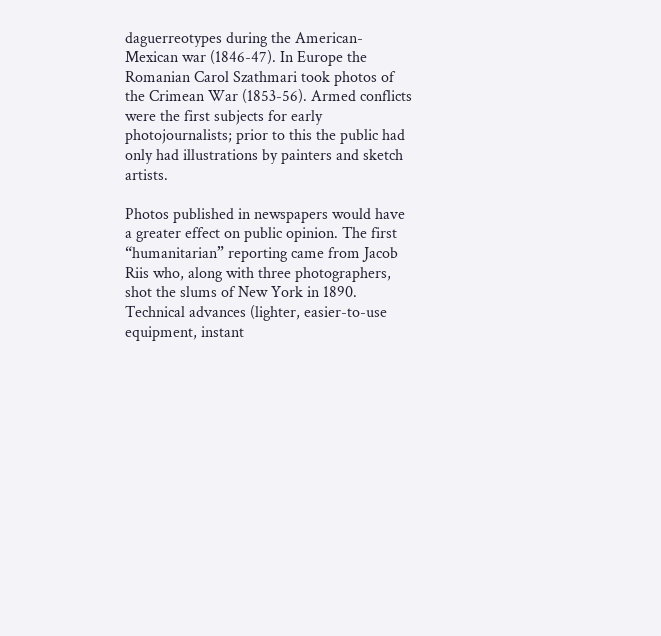daguerreotypes during the American-Mexican war (1846-47). In Europe the Romanian Carol Szathmari took photos of the Crimean War (1853-56). Armed conflicts were the first subjects for early photojournalists; prior to this the public had only had illustrations by painters and sketch artists.

Photos published in newspapers would have a greater effect on public opinion. The first “humanitarian” reporting came from Jacob Riis who, along with three photographers, shot the slums of New York in 1890. Technical advances (lighter, easier-to-use equipment, instant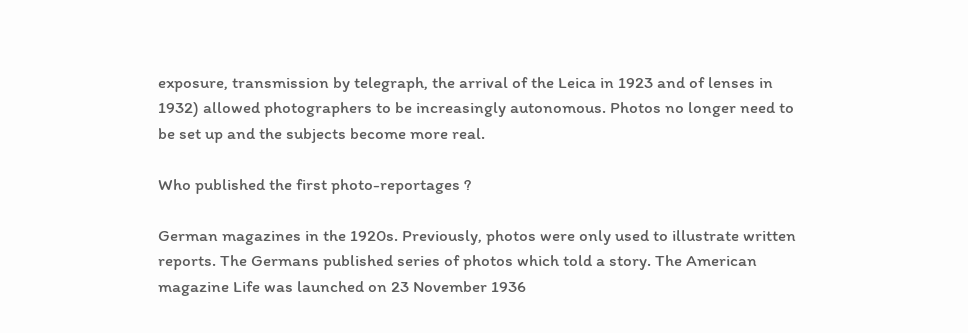exposure, transmission by telegraph, the arrival of the Leica in 1923 and of lenses in 1932) allowed photographers to be increasingly autonomous. Photos no longer need to be set up and the subjects become more real.

Who published the first photo-reportages ?

German magazines in the 1920s. Previously, photos were only used to illustrate written reports. The Germans published series of photos which told a story. The American magazine Life was launched on 23 November 1936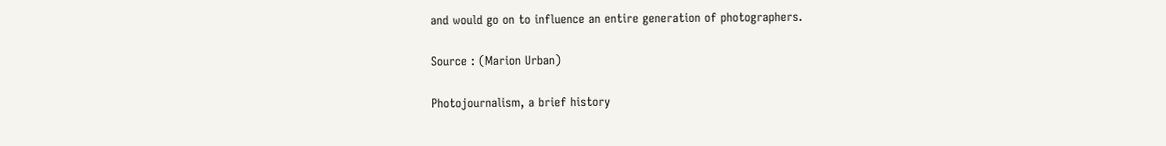and would go on to influence an entire generation of photographers.

Source : (Marion Urban)

Photojournalism, a brief history